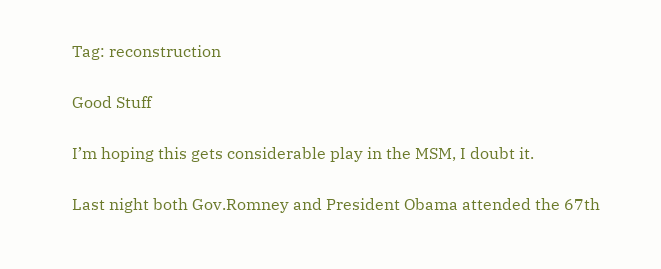Tag: reconstruction

Good Stuff

I’m hoping this gets considerable play in the MSM, I doubt it.

Last night both Gov.Romney and President Obama attended the 67th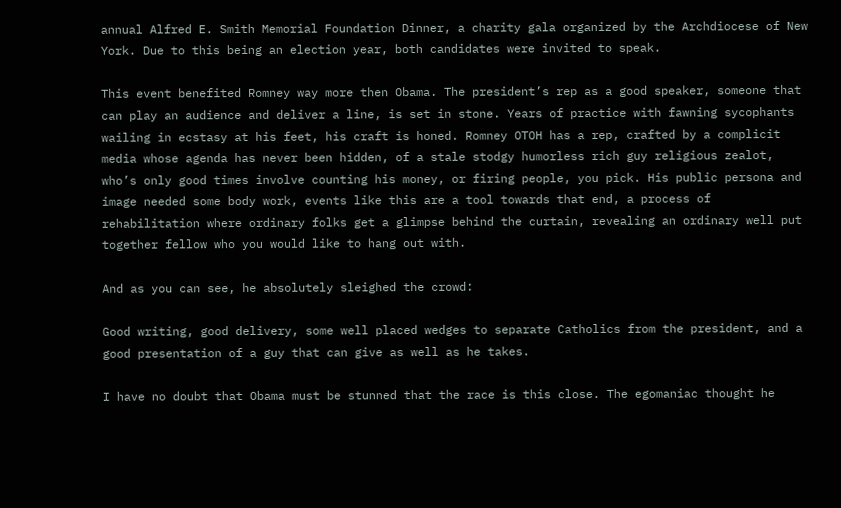annual Alfred E. Smith Memorial Foundation Dinner, a charity gala organized by the Archdiocese of New York. Due to this being an election year, both candidates were invited to speak.

This event benefited Romney way more then Obama. The president’s rep as a good speaker, someone that can play an audience and deliver a line, is set in stone. Years of practice with fawning sycophants wailing in ecstasy at his feet, his craft is honed. Romney OTOH has a rep, crafted by a complicit media whose agenda has never been hidden, of a stale stodgy humorless rich guy religious zealot, who’s only good times involve counting his money, or firing people, you pick. His public persona and image needed some body work, events like this are a tool towards that end, a process of rehabilitation where ordinary folks get a glimpse behind the curtain, revealing an ordinary well put together fellow who you would like to hang out with.

And as you can see, he absolutely sleighed the crowd:

Good writing, good delivery, some well placed wedges to separate Catholics from the president, and a good presentation of a guy that can give as well as he takes.

I have no doubt that Obama must be stunned that the race is this close. The egomaniac thought he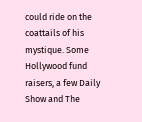could ride on the coattails of his mystique. Some Hollywood fund raisers, a few Daily Show and The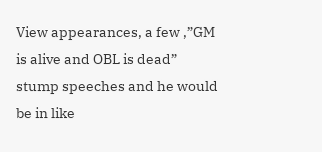View appearances, a few ,”GM is alive and OBL is dead” stump speeches and he would be in like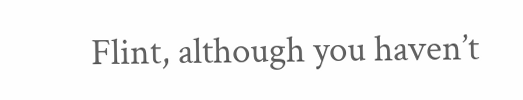Flint, although you haven’t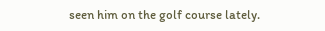seen him on the golf course lately.